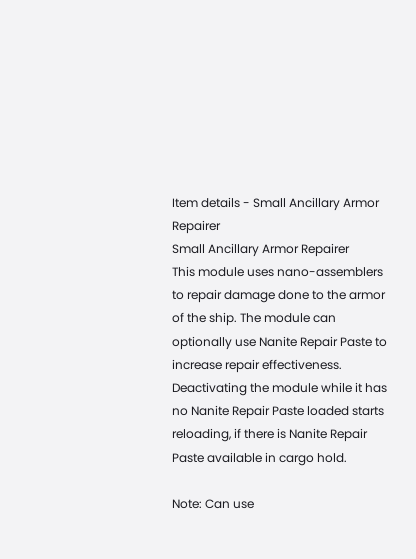Item details - Small Ancillary Armor Repairer
Small Ancillary Armor Repairer
This module uses nano-assemblers to repair damage done to the armor of the ship. The module can optionally use Nanite Repair Paste to increase repair effectiveness. Deactivating the module while it has no Nanite Repair Paste loaded starts reloading, if there is Nanite Repair Paste available in cargo hold.

Note: Can use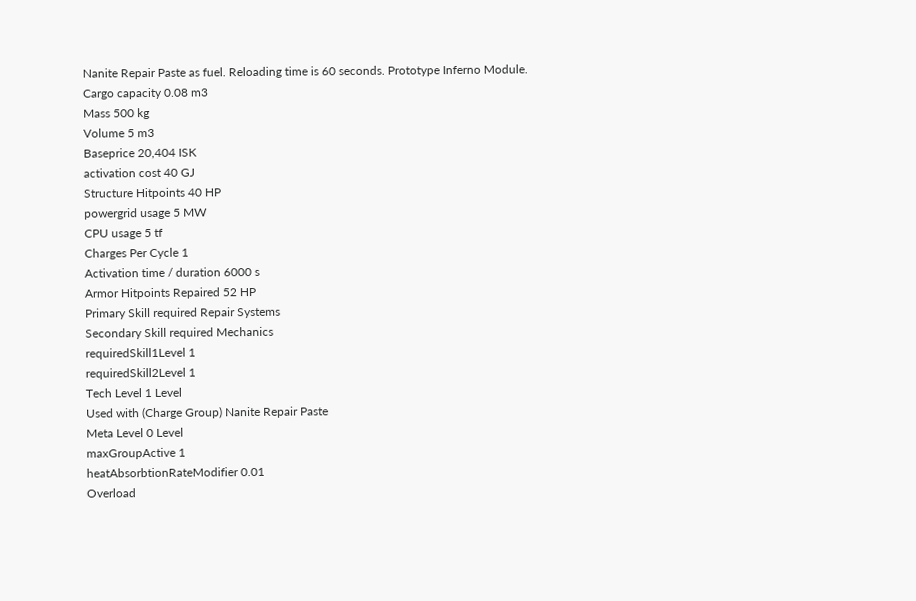Nanite Repair Paste as fuel. Reloading time is 60 seconds. Prototype Inferno Module.
Cargo capacity 0.08 m3
Mass 500 kg
Volume 5 m3
Baseprice 20,404 ISK
activation cost 40 GJ
Structure Hitpoints 40 HP
powergrid usage 5 MW
CPU usage 5 tf
Charges Per Cycle 1
Activation time / duration 6000 s
Armor Hitpoints Repaired 52 HP
Primary Skill required Repair Systems
Secondary Skill required Mechanics
requiredSkill1Level 1
requiredSkill2Level 1
Tech Level 1 Level
Used with (Charge Group) Nanite Repair Paste
Meta Level 0 Level
maxGroupActive 1
heatAbsorbtionRateModifier 0.01
Overload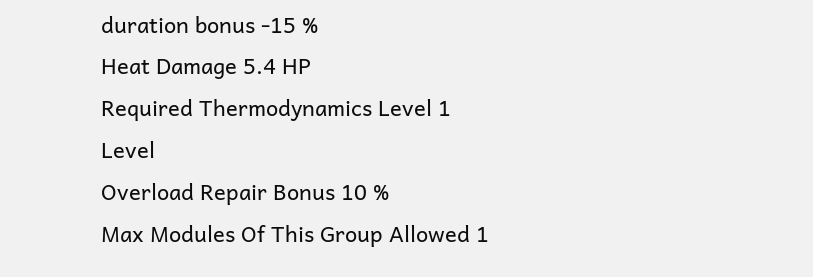duration bonus -15 %
Heat Damage 5.4 HP
Required Thermodynamics Level 1 Level
Overload Repair Bonus 10 %
Max Modules Of This Group Allowed 1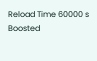Reload Time 60000 s
Boosted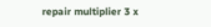repair multiplier 3 x